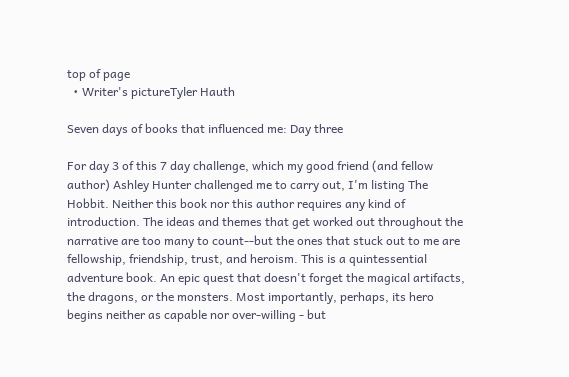top of page
  • Writer's pictureTyler Hauth

Seven days of books that influenced me: Day three

For day 3 of this 7 day challenge, which my good friend (and fellow author) Ashley Hunter challenged me to carry out, I'm listing The Hobbit. Neither this book nor this author requires any kind of introduction. The ideas and themes that get worked out throughout the narrative are too many to count--but the ones that stuck out to me are fellowship, friendship, trust, and heroism. This is a quintessential adventure book. An epic quest that doesn't forget the magical artifacts, the dragons, or the monsters. Most importantly, perhaps, its hero begins neither as capable nor over-willing - but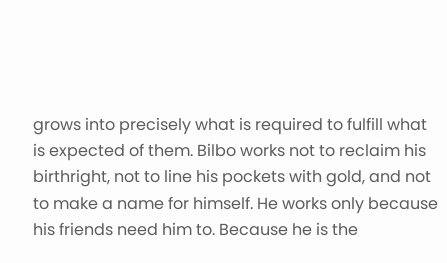grows into precisely what is required to fulfill what is expected of them. Bilbo works not to reclaim his birthright, not to line his pockets with gold, and not to make a name for himself. He works only because his friends need him to. Because he is the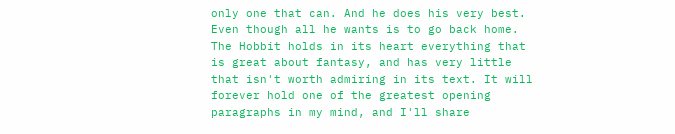only one that can. And he does his very best. Even though all he wants is to go back home. The Hobbit holds in its heart everything that is great about fantasy, and has very little that isn't worth admiring in its text. It will forever hold one of the greatest opening paragraphs in my mind, and I'll share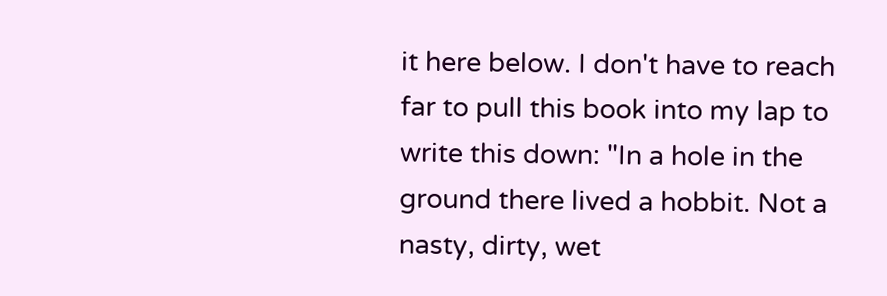it here below. I don't have to reach far to pull this book into my lap to write this down: "In a hole in the ground there lived a hobbit. Not a nasty, dirty, wet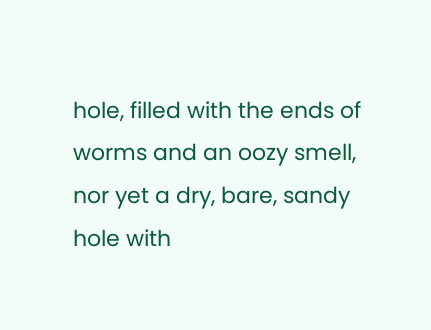hole, filled with the ends of worms and an oozy smell, nor yet a dry, bare, sandy hole with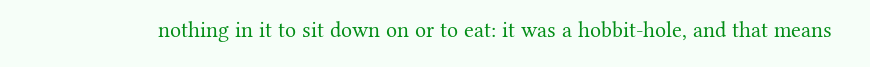nothing in it to sit down on or to eat: it was a hobbit-hole, and that means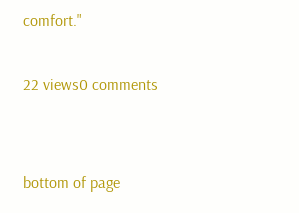comfort."

22 views0 comments


bottom of page